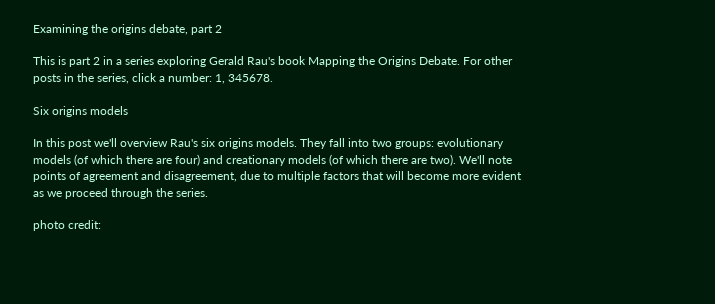Examining the origins debate, part 2

This is part 2 in a series exploring Gerald Rau's book Mapping the Origins Debate. For other posts in the series, click a number: 1, 345678.

Six origins models

In this post we'll overview Rau's six origins models. They fall into two groups: evolutionary models (of which there are four) and creationary models (of which there are two). We'll note points of agreement and disagreement, due to multiple factors that will become more evident as we proceed through the series.

photo credit: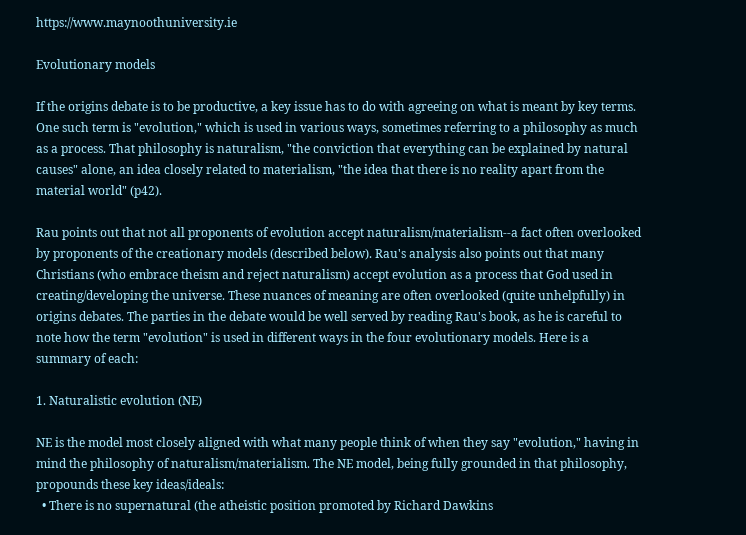https://www.maynoothuniversity.ie

Evolutionary models

If the origins debate is to be productive, a key issue has to do with agreeing on what is meant by key terms. One such term is "evolution," which is used in various ways, sometimes referring to a philosophy as much as a process. That philosophy is naturalism, "the conviction that everything can be explained by natural causes" alone, an idea closely related to materialism, "the idea that there is no reality apart from the material world" (p42).

Rau points out that not all proponents of evolution accept naturalism/materialism--a fact often overlooked by proponents of the creationary models (described below). Rau's analysis also points out that many Christians (who embrace theism and reject naturalism) accept evolution as a process that God used in creating/developing the universe. These nuances of meaning are often overlooked (quite unhelpfully) in origins debates. The parties in the debate would be well served by reading Rau's book, as he is careful to note how the term "evolution" is used in different ways in the four evolutionary models. Here is a summary of each:

1. Naturalistic evolution (NE)

NE is the model most closely aligned with what many people think of when they say "evolution," having in mind the philosophy of naturalism/materialism. The NE model, being fully grounded in that philosophy, propounds these key ideas/ideals:
  • There is no supernatural (the atheistic position promoted by Richard Dawkins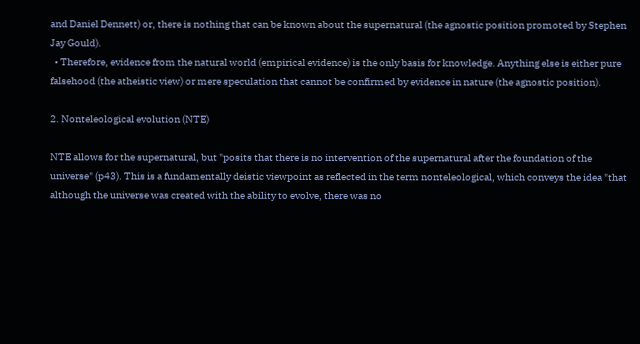and Daniel Dennett) or, there is nothing that can be known about the supernatural (the agnostic position promoted by Stephen Jay Gould).
  • Therefore, evidence from the natural world (empirical evidence) is the only basis for knowledge. Anything else is either pure falsehood (the atheistic view) or mere speculation that cannot be confirmed by evidence in nature (the agnostic position).

2. Nonteleological evolution (NTE)

NTE allows for the supernatural, but "posits that there is no intervention of the supernatural after the foundation of the universe" (p43). This is a fundamentally deistic viewpoint as reflected in the term nonteleological, which conveys the idea "that although the universe was created with the ability to evolve, there was no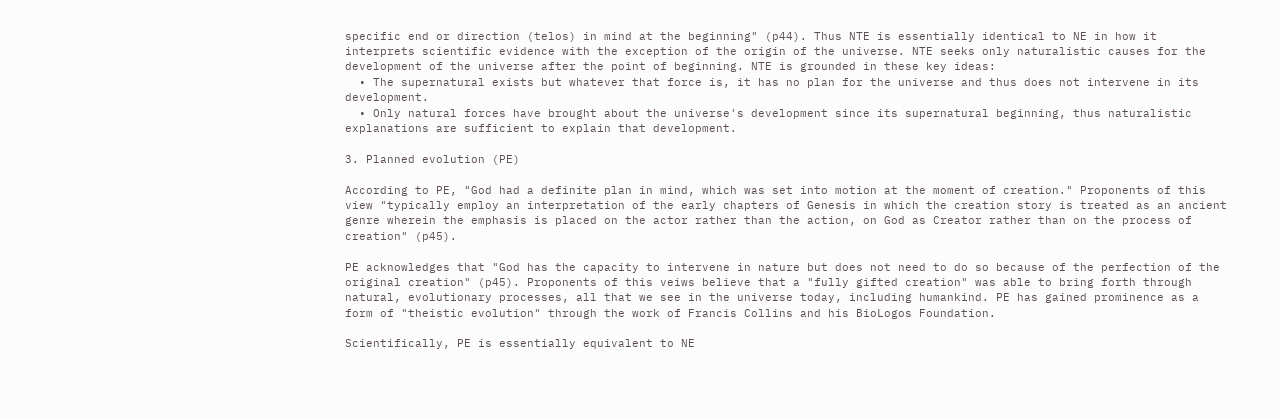specific end or direction (telos) in mind at the beginning" (p44). Thus NTE is essentially identical to NE in how it interprets scientific evidence with the exception of the origin of the universe. NTE seeks only naturalistic causes for the development of the universe after the point of beginning. NTE is grounded in these key ideas:
  • The supernatural exists but whatever that force is, it has no plan for the universe and thus does not intervene in its development.
  • Only natural forces have brought about the universe's development since its supernatural beginning, thus naturalistic explanations are sufficient to explain that development.

3. Planned evolution (PE)

According to PE, "God had a definite plan in mind, which was set into motion at the moment of creation." Proponents of this view "typically employ an interpretation of the early chapters of Genesis in which the creation story is treated as an ancient genre wherein the emphasis is placed on the actor rather than the action, on God as Creator rather than on the process of creation" (p45).

PE acknowledges that "God has the capacity to intervene in nature but does not need to do so because of the perfection of the original creation" (p45). Proponents of this veiws believe that a "fully gifted creation" was able to bring forth through natural, evolutionary processes, all that we see in the universe today, including humankind. PE has gained prominence as a form of "theistic evolution" through the work of Francis Collins and his BioLogos Foundation.

Scientifically, PE is essentially equivalent to NE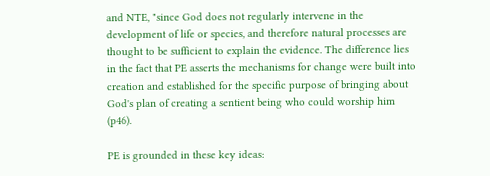and NTE, "since God does not regularly intervene in the development of life or species, and therefore natural processes are thought to be sufficient to explain the evidence. The difference lies in the fact that PE asserts the mechanisms for change were built into creation and established for the specific purpose of bringing about God's plan of creating a sentient being who could worship him (p46).

PE is grounded in these key ideas: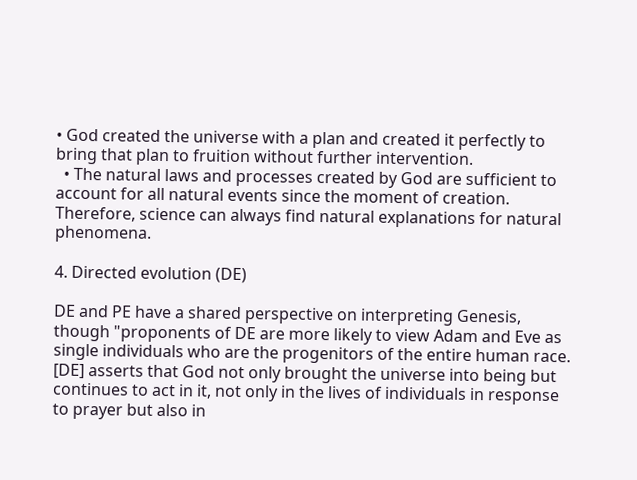• God created the universe with a plan and created it perfectly to bring that plan to fruition without further intervention.
  • The natural laws and processes created by God are sufficient to account for all natural events since the moment of creation. Therefore, science can always find natural explanations for natural phenomena.

4. Directed evolution (DE)

DE and PE have a shared perspective on interpreting Genesis, though "proponents of DE are more likely to view Adam and Eve as single individuals who are the progenitors of the entire human race. [DE] asserts that God not only brought the universe into being but continues to act in it, not only in the lives of individuals in response to prayer but also in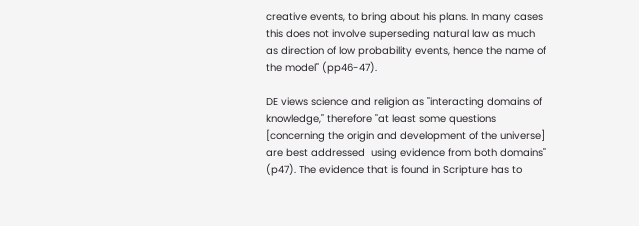creative events, to bring about his plans. In many cases this does not involve superseding natural law as much as direction of low probability events, hence the name of the model" (pp46-47).

DE views science and religion as "interacting domains of knowledge," therefore "at least some questions [concerning the origin and development of the universe] are best addressed  using evidence from both domains" (p47). The evidence that is found in Scripture has to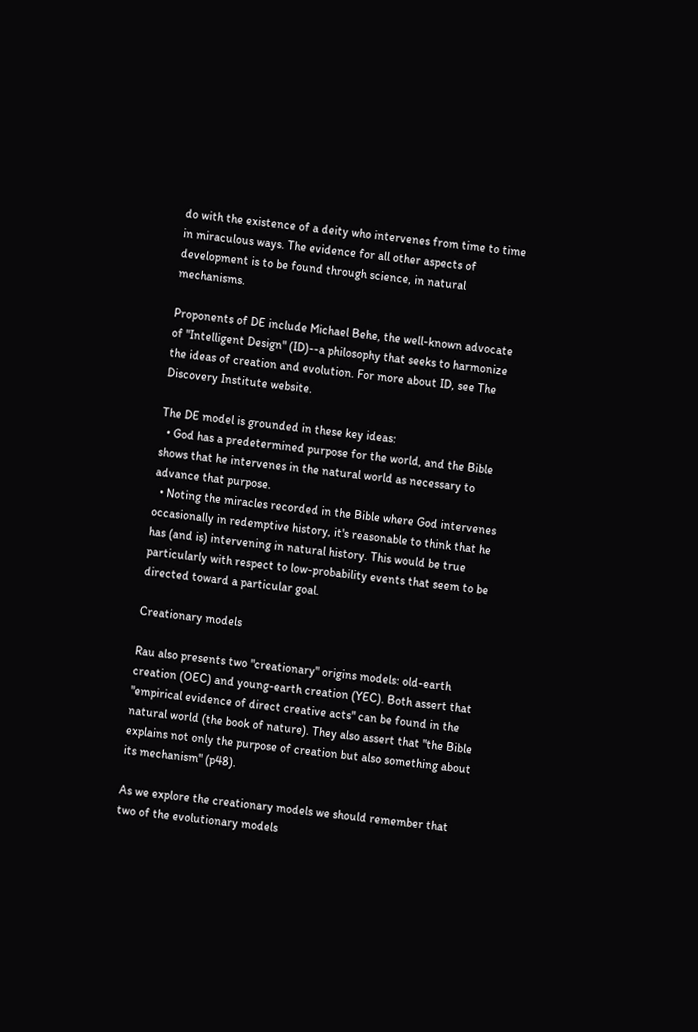do with the existence of a deity who intervenes from time to time in miraculous ways. The evidence for all other aspects of development is to be found through science, in natural mechanisms.

Proponents of DE include Michael Behe, the well-known advocate of "Intelligent Design" (ID)--a philosophy that seeks to harmonize the ideas of creation and evolution. For more about ID, see The Discovery Institute website.

The DE model is grounded in these key ideas:
  • God has a predetermined purpose for the world, and the Bible shows that he intervenes in the natural world as necessary to advance that purpose.
  • Noting the miracles recorded in the Bible where God intervenes occasionally in redemptive history, it's reasonable to think that he has (and is) intervening in natural history. This would be true particularly with respect to low-probability events that seem to be directed toward a particular goal.

Creationary models

Rau also presents two "creationary" origins models: old-earth creation (OEC) and young-earth creation (YEC). Both assert that "empirical evidence of direct creative acts" can be found in the natural world (the book of nature). They also assert that "the Bible explains not only the purpose of creation but also something about its mechanism" (p48).

As we explore the creationary models we should remember that two of the evolutionary models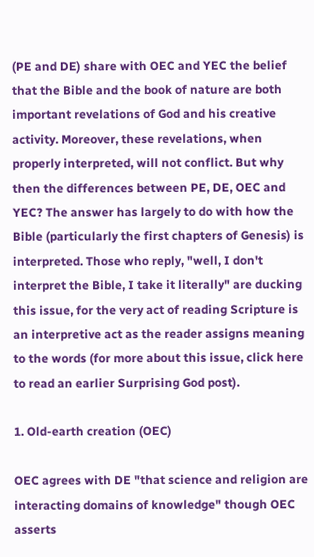(PE and DE) share with OEC and YEC the belief that the Bible and the book of nature are both important revelations of God and his creative activity. Moreover, these revelations, when properly interpreted, will not conflict. But why then the differences between PE, DE, OEC and YEC? The answer has largely to do with how the Bible (particularly the first chapters of Genesis) is interpreted. Those who reply, "well, I don't interpret the Bible, I take it literally" are ducking this issue, for the very act of reading Scripture is an interpretive act as the reader assigns meaning to the words (for more about this issue, click here to read an earlier Surprising God post).

1. Old-earth creation (OEC)

OEC agrees with DE "that science and religion are interacting domains of knowledge" though OEC asserts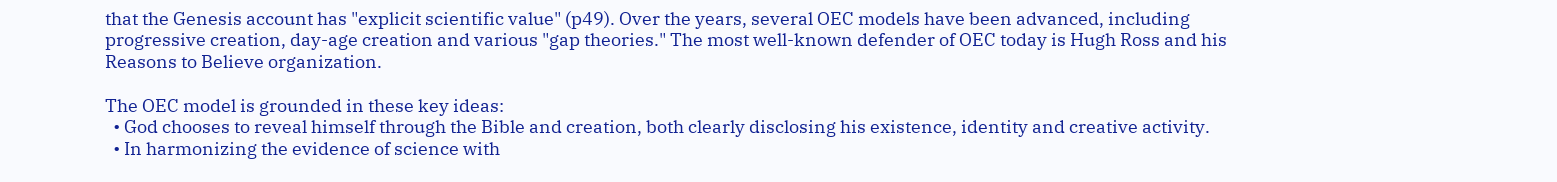that the Genesis account has "explicit scientific value" (p49). Over the years, several OEC models have been advanced, including progressive creation, day-age creation and various "gap theories." The most well-known defender of OEC today is Hugh Ross and his Reasons to Believe organization.

The OEC model is grounded in these key ideas:
  • God chooses to reveal himself through the Bible and creation, both clearly disclosing his existence, identity and creative activity.
  • In harmonizing the evidence of science with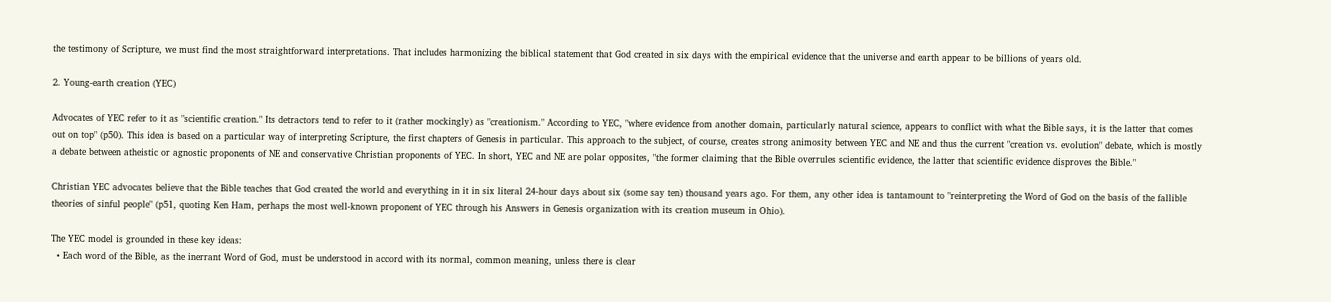the testimony of Scripture, we must find the most straightforward interpretations. That includes harmonizing the biblical statement that God created in six days with the empirical evidence that the universe and earth appear to be billions of years old.

2. Young-earth creation (YEC)

Advocates of YEC refer to it as "scientific creation." Its detractors tend to refer to it (rather mockingly) as "creationism." According to YEC, "where evidence from another domain, particularly natural science, appears to conflict with what the Bible says, it is the latter that comes out on top" (p50). This idea is based on a particular way of interpreting Scripture, the first chapters of Genesis in particular. This approach to the subject, of course, creates strong animosity between YEC and NE and thus the current "creation vs. evolution" debate, which is mostly a debate between atheistic or agnostic proponents of NE and conservative Christian proponents of YEC. In short, YEC and NE are polar opposites, "the former claiming that the Bible overrules scientific evidence, the latter that scientific evidence disproves the Bible."

Christian YEC advocates believe that the Bible teaches that God created the world and everything in it in six literal 24-hour days about six (some say ten) thousand years ago. For them, any other idea is tantamount to "reinterpreting the Word of God on the basis of the fallible theories of sinful people" (p51, quoting Ken Ham, perhaps the most well-known proponent of YEC through his Answers in Genesis organization with its creation museum in Ohio).

The YEC model is grounded in these key ideas:
  • Each word of the Bible, as the inerrant Word of God, must be understood in accord with its normal, common meaning, unless there is clear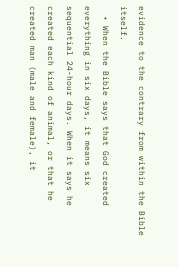evidence to the contrary from within the Bible itself.
  • When the Bible says that God created everything in six days, it means six sequential 24-hour days. When it says he created each kind of animal, or that he created man (male and female), it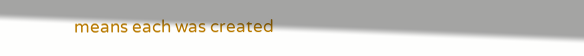means each was created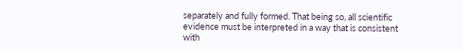separately and fully formed. That being so, all scientific evidence must be interpreted in a way that is consistent with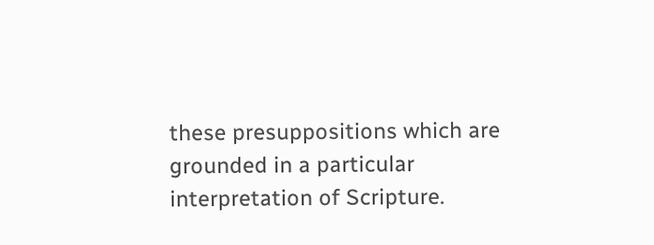these presuppositions which are grounded in a particular interpretation of Scripture.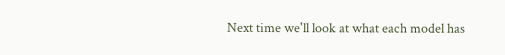Next time we'll look at what each model has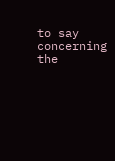to say concerning the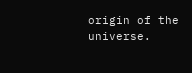origin of the universe.